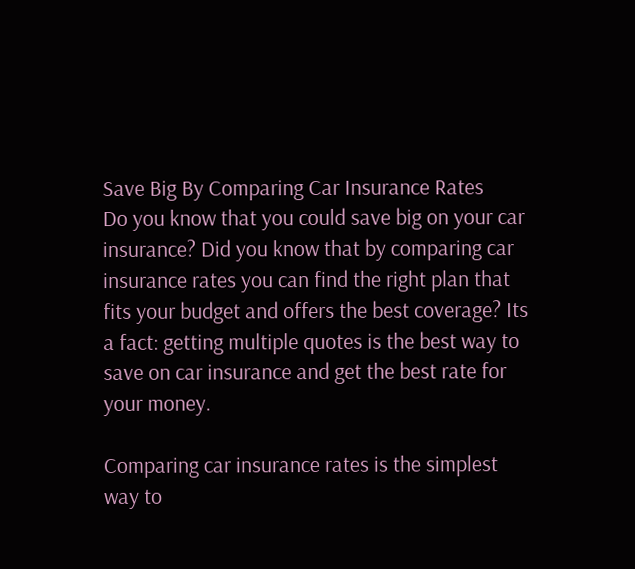Save Big By Comparing Car Insurance Rates
Do you know that you could save big on your car insurance? Did you know that by comparing car insurance rates you can find the right plan that fits your budget and offers the best coverage? Its a fact: getting multiple quotes is the best way to save on car insurance and get the best rate for your money.

Comparing car insurance rates is the simplest way to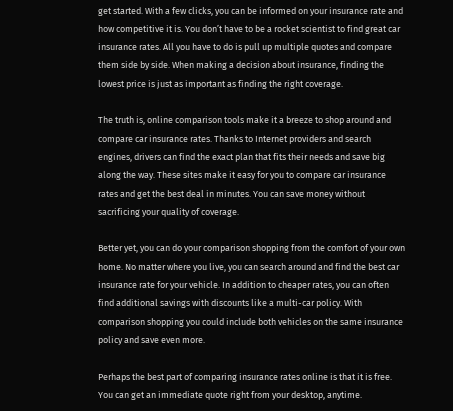get started. With a few clicks, you can be informed on your insurance rate and how competitive it is. You don’t have to be a rocket scientist to find great car insurance rates. All you have to do is pull up multiple quotes and compare them side by side. When making a decision about insurance, finding the lowest price is just as important as finding the right coverage.

The truth is, online comparison tools make it a breeze to shop around and compare car insurance rates. Thanks to Internet providers and search engines, drivers can find the exact plan that fits their needs and save big along the way. These sites make it easy for you to compare car insurance rates and get the best deal in minutes. You can save money without sacrificing your quality of coverage.

Better yet, you can do your comparison shopping from the comfort of your own home. No matter where you live, you can search around and find the best car insurance rate for your vehicle. In addition to cheaper rates, you can often find additional savings with discounts like a multi-car policy. With comparison shopping you could include both vehicles on the same insurance policy and save even more.

Perhaps the best part of comparing insurance rates online is that it is free. You can get an immediate quote right from your desktop, anytime.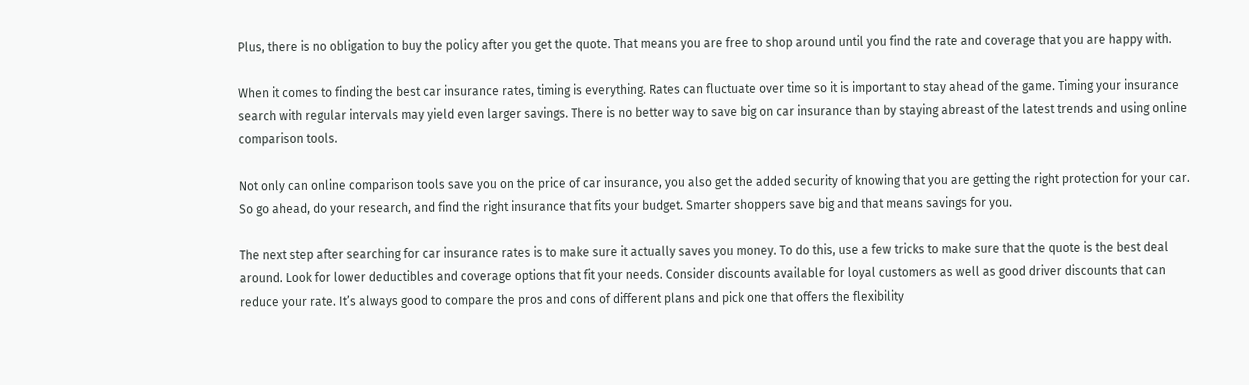Plus, there is no obligation to buy the policy after you get the quote. That means you are free to shop around until you find the rate and coverage that you are happy with.

When it comes to finding the best car insurance rates, timing is everything. Rates can fluctuate over time so it is important to stay ahead of the game. Timing your insurance search with regular intervals may yield even larger savings. There is no better way to save big on car insurance than by staying abreast of the latest trends and using online comparison tools.

Not only can online comparison tools save you on the price of car insurance, you also get the added security of knowing that you are getting the right protection for your car. So go ahead, do your research, and find the right insurance that fits your budget. Smarter shoppers save big and that means savings for you.

The next step after searching for car insurance rates is to make sure it actually saves you money. To do this, use a few tricks to make sure that the quote is the best deal around. Look for lower deductibles and coverage options that fit your needs. Consider discounts available for loyal customers as well as good driver discounts that can reduce your rate. It’s always good to compare the pros and cons of different plans and pick one that offers the flexibility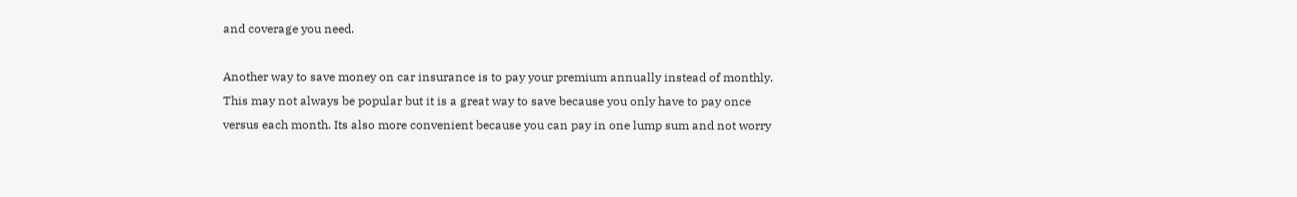and coverage you need.

Another way to save money on car insurance is to pay your premium annually instead of monthly. This may not always be popular but it is a great way to save because you only have to pay once versus each month. Its also more convenient because you can pay in one lump sum and not worry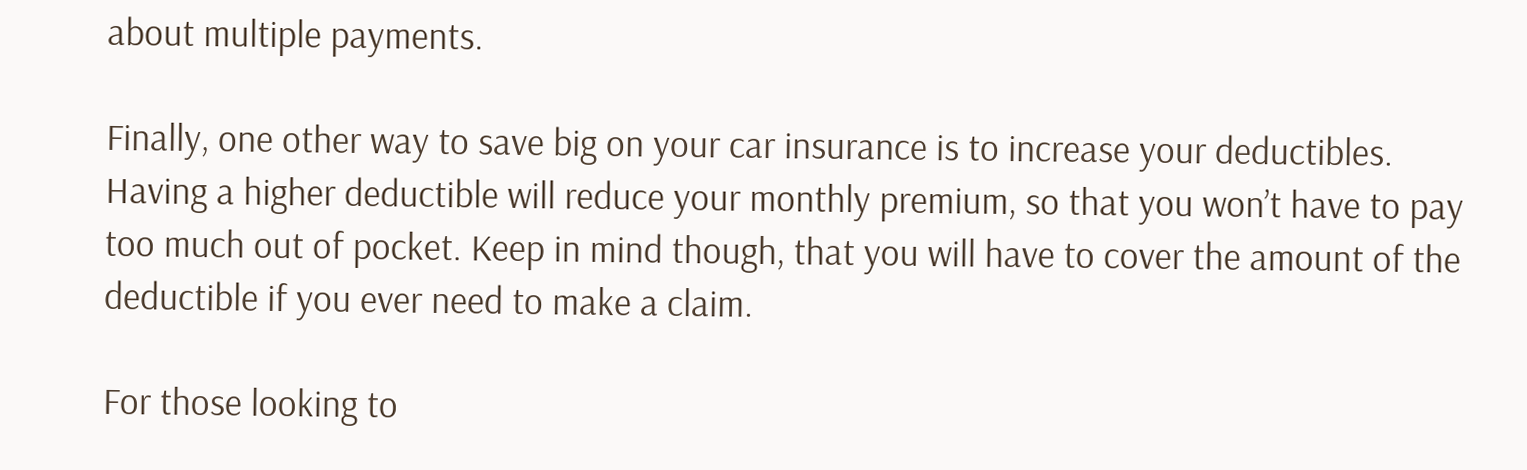about multiple payments.

Finally, one other way to save big on your car insurance is to increase your deductibles. Having a higher deductible will reduce your monthly premium, so that you won’t have to pay too much out of pocket. Keep in mind though, that you will have to cover the amount of the deductible if you ever need to make a claim.

For those looking to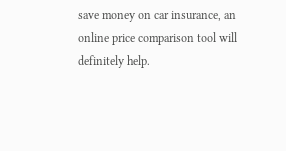save money on car insurance, an online price comparison tool will definitely help.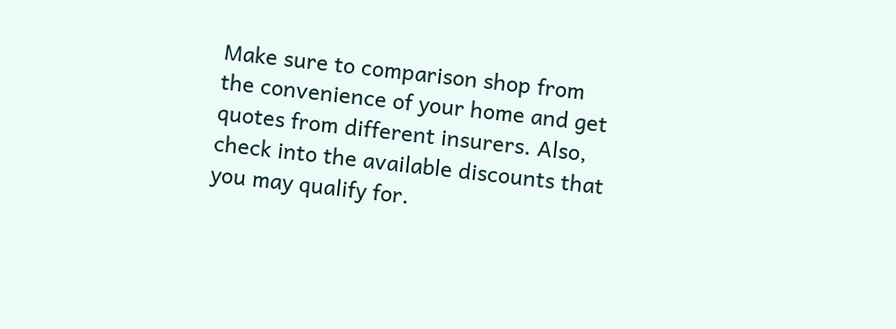Make sure to comparison shop from the convenience of your home and get quotes from different insurers. Also, check into the available discounts that you may qualify for.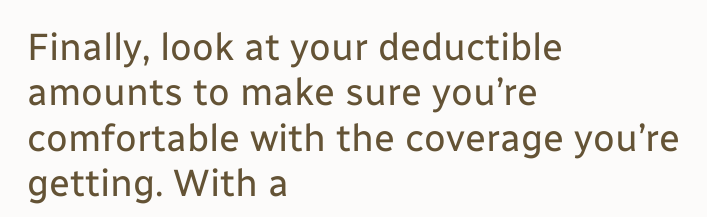Finally, look at your deductible amounts to make sure you’re comfortable with the coverage you’re getting. With a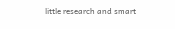little research and smart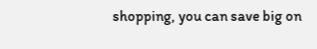shopping, you can save big on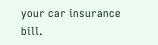your car insurance bill.